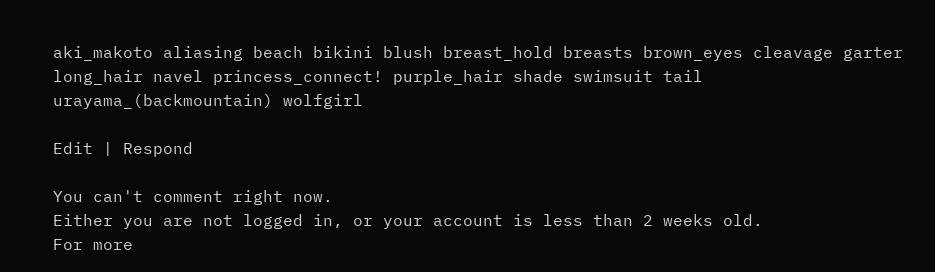aki_makoto aliasing beach bikini blush breast_hold breasts brown_eyes cleavage garter long_hair navel princess_connect! purple_hair shade swimsuit tail urayama_(backmountain) wolfgirl

Edit | Respond

You can't comment right now.
Either you are not logged in, or your account is less than 2 weeks old.
For more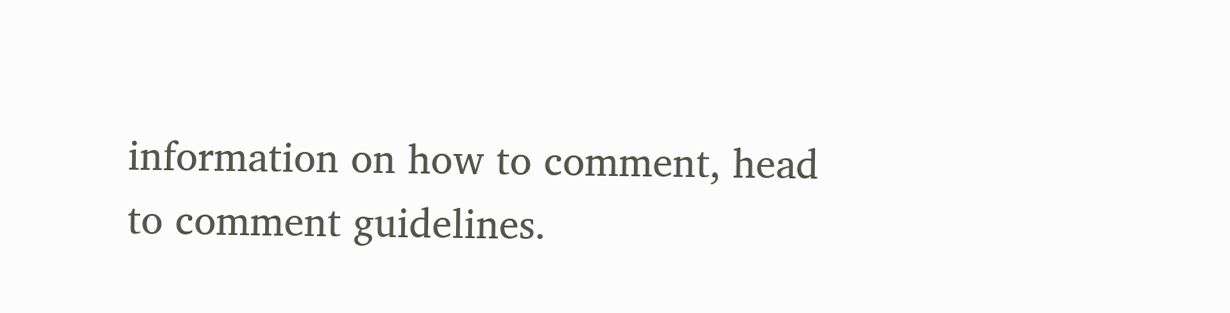information on how to comment, head to comment guidelines.